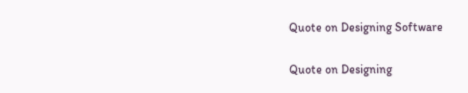Quote on Designing Software

Quote on Designing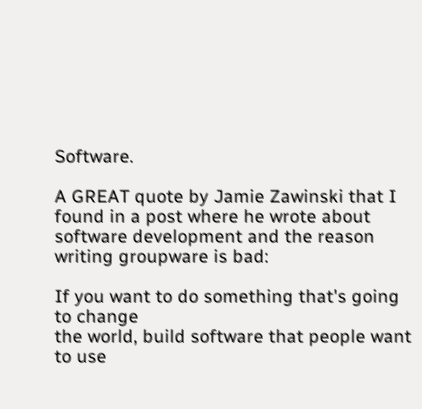Software.

A GREAT quote by Jamie Zawinski that I found in a post where he wrote about software development and the reason writing groupware is bad:

If you want to do something that's going to change
the world, build software that people want to use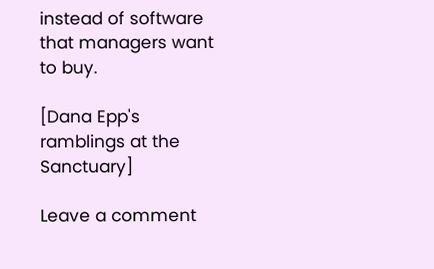instead of software
that managers want to buy.

[Dana Epp's ramblings at the Sanctuary]

Leave a comment